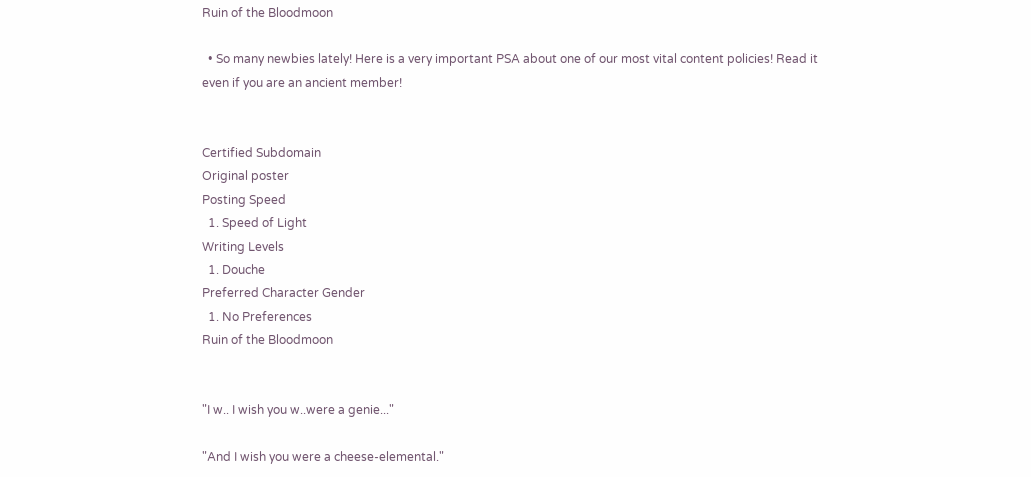Ruin of the Bloodmoon

  • So many newbies lately! Here is a very important PSA about one of our most vital content policies! Read it even if you are an ancient member!


Certified Subdomain
Original poster
Posting Speed
  1. Speed of Light
Writing Levels
  1. Douche
Preferred Character Gender
  1. No Preferences
Ruin of the Bloodmoon


"I w.. I wish you w..were a genie..."

"And I wish you were a cheese-elemental."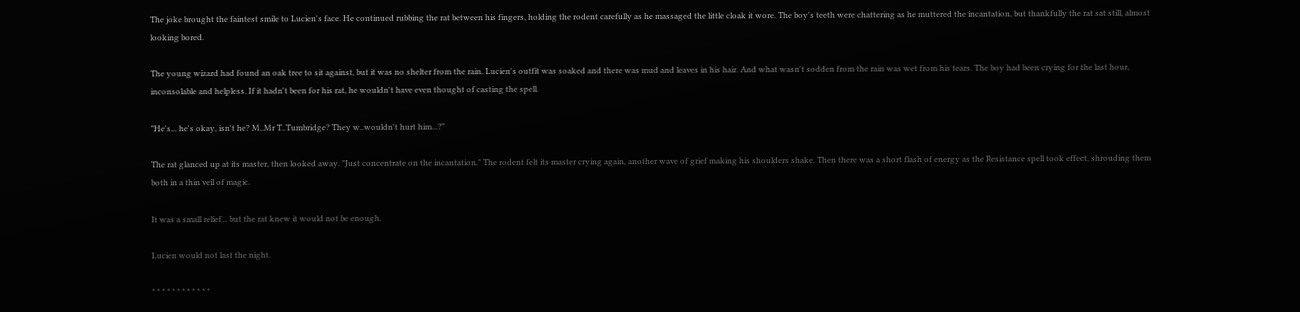The joke brought the faintest smile to Lucien's face. He continued rubbing the rat between his fingers, holding the rodent carefully as he massaged the little cloak it wore. The boy's teeth were chattering as he muttered the incantation, but thankfully the rat sat still, almost looking bored.

The young wizard had found an oak tree to sit against, but it was no shelter from the rain. Lucien's outfit was soaked and there was mud and leaves in his hair. And what wasn't sodden from the rain was wet from his tears. The boy had been crying for the last hour, inconsolable and helpless. If it hadn't been for his rat, he wouldn't have even thought of casting the spell.

"He's... he's okay, isn't he? M..Mr T..Tumbridge? They w..wouldn't hurt him...?"

The rat glanced up at its master, then looked away. "Just concentrate on the incantation." The rodent felt its master crying again, another wave of grief making his shoulders shake. Then there was a short flash of energy as the Resistance spell took effect, shrouding them both in a thin veil of magic.

It was a small relief... but the rat knew it would not be enough.

Lucien would not last the night.

* * * * * * * * * * * *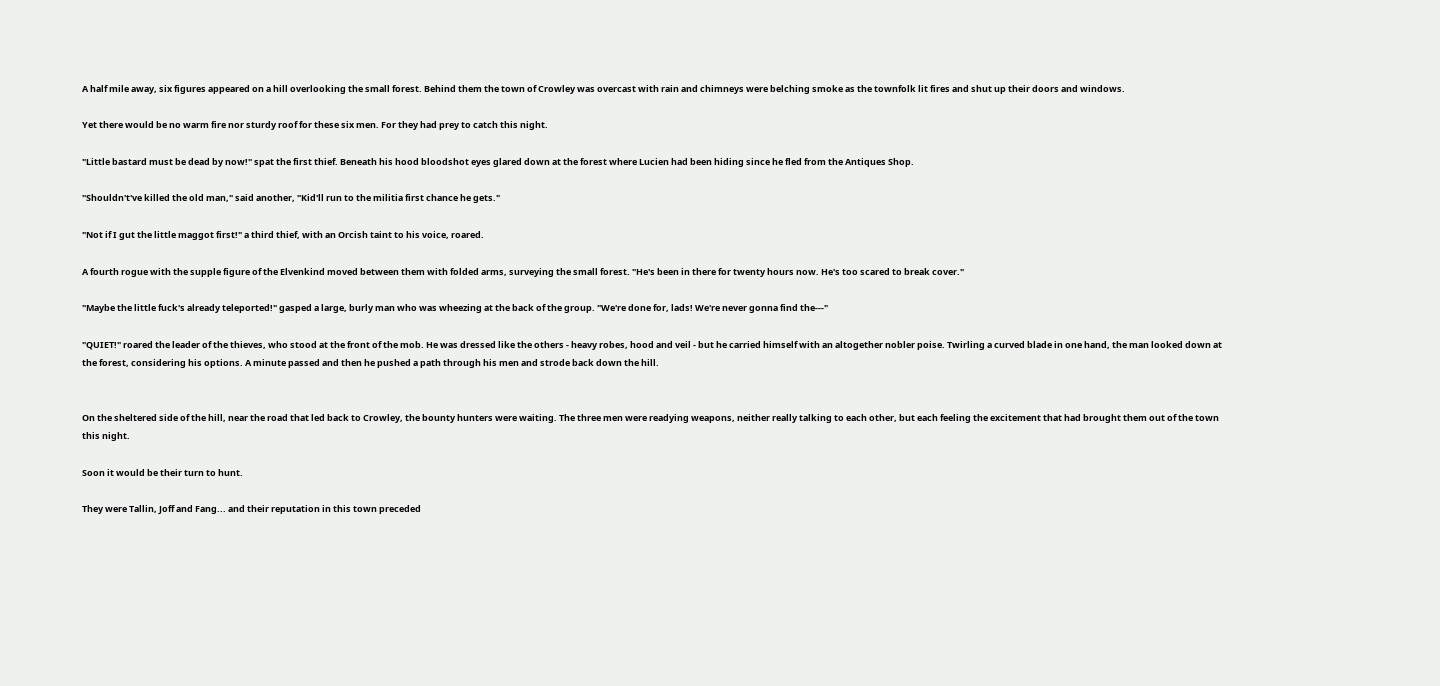A half mile away, six figures appeared on a hill overlooking the small forest. Behind them the town of Crowley was overcast with rain and chimneys were belching smoke as the townfolk lit fires and shut up their doors and windows.

Yet there would be no warm fire nor sturdy roof for these six men. For they had prey to catch this night.

"Little bastard must be dead by now!" spat the first thief. Beneath his hood bloodshot eyes glared down at the forest where Lucien had been hiding since he fled from the Antiques Shop.

"Shouldn't've killed the old man," said another, "Kid'll run to the militia first chance he gets."

"Not if I gut the little maggot first!" a third thief, with an Orcish taint to his voice, roared.

A fourth rogue with the supple figure of the Elvenkind moved between them with folded arms, surveying the small forest. "He's been in there for twenty hours now. He's too scared to break cover."

"Maybe the little fuck's already teleported!" gasped a large, burly man who was wheezing at the back of the group. "We're done for, lads! We're never gonna find the---"

"QUIET!" roared the leader of the thieves, who stood at the front of the mob. He was dressed like the others - heavy robes, hood and veil - but he carried himself with an altogether nobler poise. Twirling a curved blade in one hand, the man looked down at the forest, considering his options. A minute passed and then he pushed a path through his men and strode back down the hill.


On the sheltered side of the hill, near the road that led back to Crowley, the bounty hunters were waiting. The three men were readying weapons, neither really talking to each other, but each feeling the excitement that had brought them out of the town this night.

Soon it would be their turn to hunt.

They were Tallin, Joff and Fang... and their reputation in this town preceded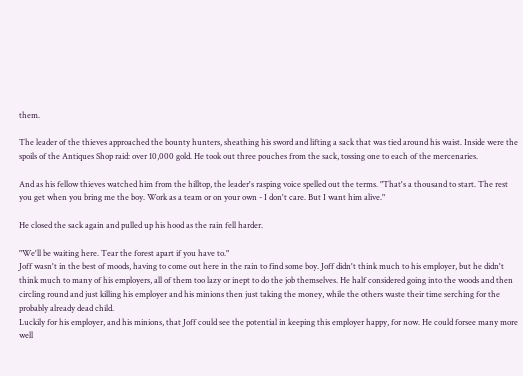them.

The leader of the thieves approached the bounty hunters, sheathing his sword and lifting a sack that was tied around his waist. Inside were the spoils of the Antiques Shop raid: over 10,000 gold. He took out three pouches from the sack, tossing one to each of the mercenaries.

And as his fellow thieves watched him from the hilltop, the leader's rasping voice spelled out the terms. "That's a thousand to start. The rest you get when you bring me the boy. Work as a team or on your own - I don't care. But I want him alive."

He closed the sack again and pulled up his hood as the rain fell harder.

"We'll be waiting here. Tear the forest apart if you have to."
Joff wasn't in the best of moods, having to come out here in the rain to find some boy. Joff didn't think much to his employer, but he didn't think much to many of his employers, all of them too lazy or inept to do the job themselves. He half considered going into the woods and then circling round and just killing his employer and his minions then just taking the money, while the others waste their time serching for the probably already dead child.
Luckily for his employer, and his minions, that Joff could see the potential in keeping this employer happy, for now. He could forsee many more well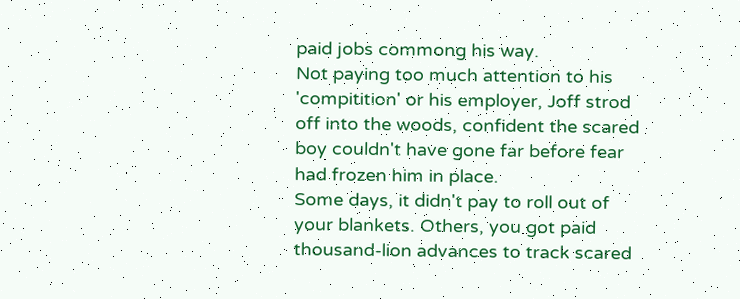paid jobs commong his way.
Not paying too much attention to his 'compitition' or his employer, Joff strod off into the woods, confident the scared boy couldn't have gone far before fear had frozen him in place.
Some days, it didn't pay to roll out of your blankets. Others, you got paid thousand-lion advances to track scared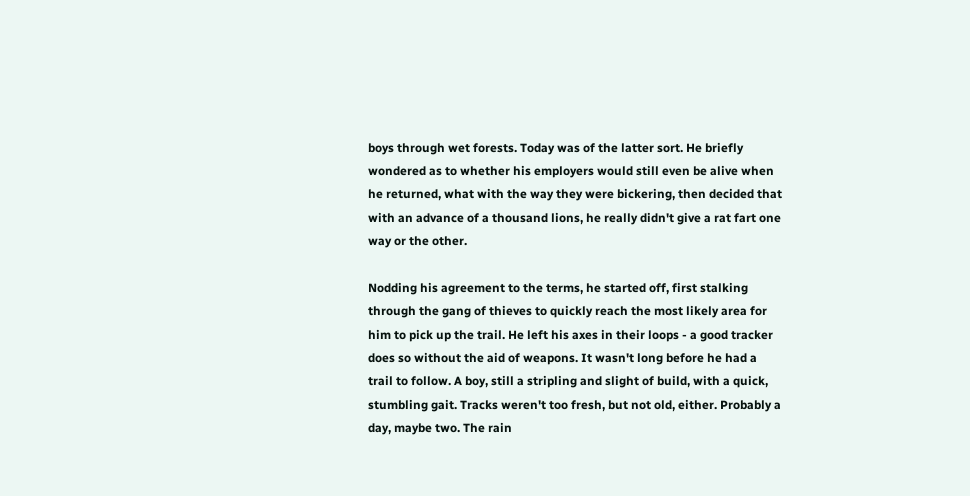boys through wet forests. Today was of the latter sort. He briefly wondered as to whether his employers would still even be alive when he returned, what with the way they were bickering, then decided that with an advance of a thousand lions, he really didn't give a rat fart one way or the other.

Nodding his agreement to the terms, he started off, first stalking through the gang of thieves to quickly reach the most likely area for him to pick up the trail. He left his axes in their loops - a good tracker does so without the aid of weapons. It wasn't long before he had a trail to follow. A boy, still a stripling and slight of build, with a quick, stumbling gait. Tracks weren't too fresh, but not old, either. Probably a day, maybe two. The rain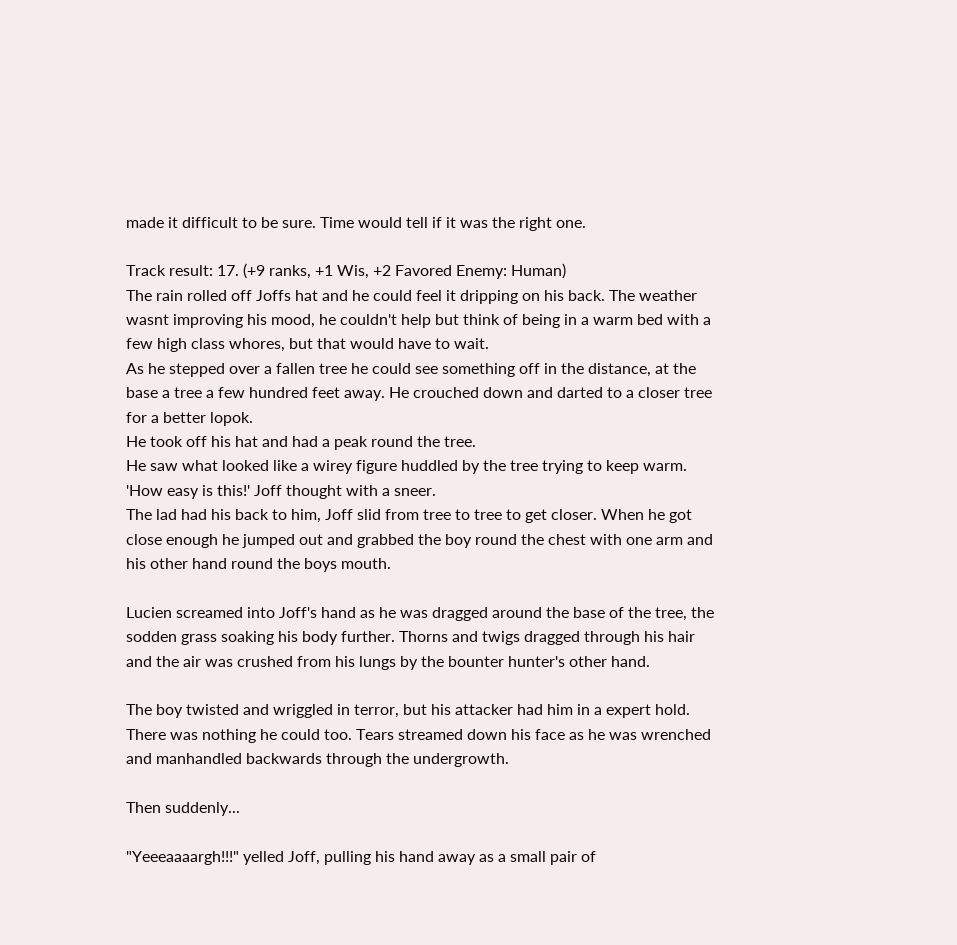made it difficult to be sure. Time would tell if it was the right one.

Track result: 17. (+9 ranks, +1 Wis, +2 Favored Enemy: Human)
The rain rolled off Joffs hat and he could feel it dripping on his back. The weather wasnt improving his mood, he couldn't help but think of being in a warm bed with a few high class whores, but that would have to wait.
As he stepped over a fallen tree he could see something off in the distance, at the base a tree a few hundred feet away. He crouched down and darted to a closer tree for a better lopok.
He took off his hat and had a peak round the tree.
He saw what looked like a wirey figure huddled by the tree trying to keep warm.
'How easy is this!' Joff thought with a sneer.
The lad had his back to him, Joff slid from tree to tree to get closer. When he got close enough he jumped out and grabbed the boy round the chest with one arm and his other hand round the boys mouth.

Lucien screamed into Joff's hand as he was dragged around the base of the tree, the sodden grass soaking his body further. Thorns and twigs dragged through his hair and the air was crushed from his lungs by the bounter hunter's other hand.

The boy twisted and wriggled in terror, but his attacker had him in a expert hold. There was nothing he could too. Tears streamed down his face as he was wrenched and manhandled backwards through the undergrowth.

Then suddenly...

"Yeeeaaaargh!!!" yelled Joff, pulling his hand away as a small pair of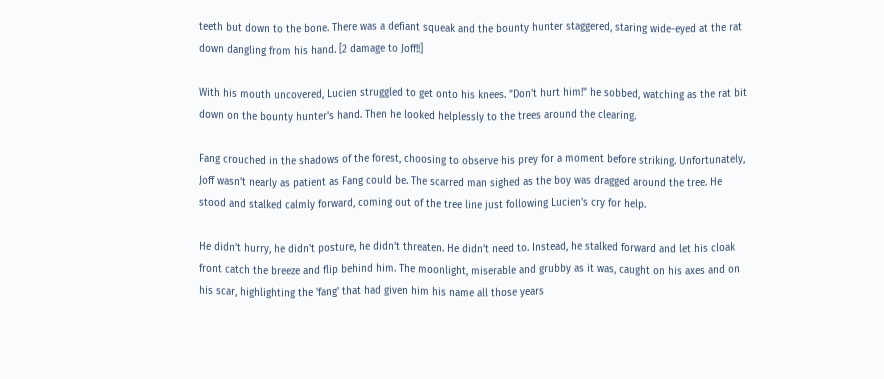teeth but down to the bone. There was a defiant squeak and the bounty hunter staggered, staring wide-eyed at the rat down dangling from his hand. [2 damage to Joff!!]

With his mouth uncovered, Lucien struggled to get onto his knees. "Don't hurt him!" he sobbed, watching as the rat bit down on the bounty hunter's hand. Then he looked helplessly to the trees around the clearing.

Fang crouched in the shadows of the forest, choosing to observe his prey for a moment before striking. Unfortunately, Joff wasn't nearly as patient as Fang could be. The scarred man sighed as the boy was dragged around the tree. He stood and stalked calmly forward, coming out of the tree line just following Lucien's cry for help.

He didn't hurry, he didn't posture, he didn't threaten. He didn't need to. Instead, he stalked forward and let his cloak front catch the breeze and flip behind him. The moonlight, miserable and grubby as it was, caught on his axes and on his scar, highlighting the 'fang' that had given him his name all those years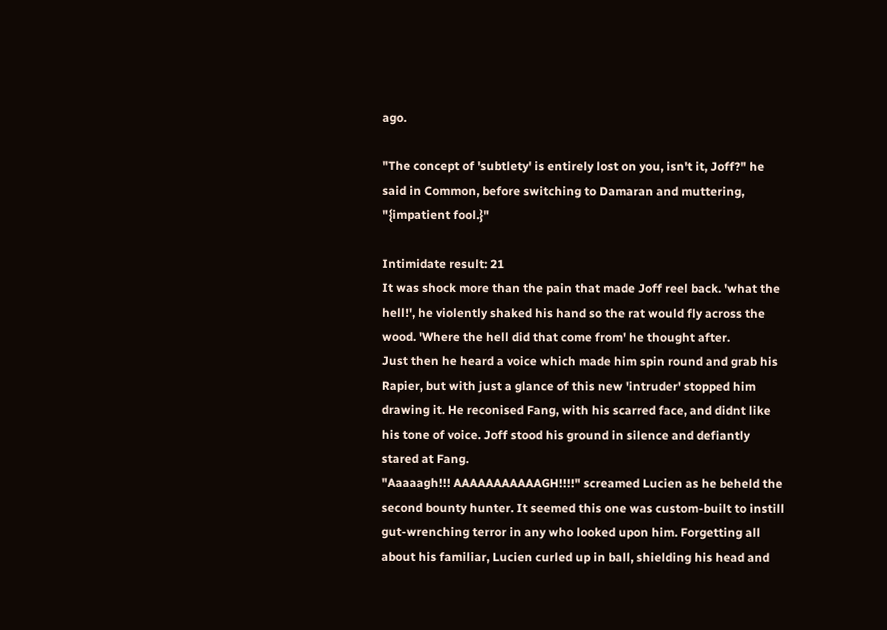ago.

"The concept of 'subtlety' is entirely lost on you, isn't it, Joff?" he said in Common, before switching to Damaran and muttering, "{impatient fool.}"

Intimidate result: 21
It was shock more than the pain that made Joff reel back. 'what the hell!', he violently shaked his hand so the rat would fly across the wood. 'Where the hell did that come from' he thought after.
Just then he heard a voice which made him spin round and grab his Rapier, but with just a glance of this new 'intruder' stopped him drawing it. He reconised Fang, with his scarred face, and didnt like his tone of voice. Joff stood his ground in silence and defiantly stared at Fang.
"Aaaaagh!!! AAAAAAAAAAAGH!!!!" screamed Lucien as he beheld the second bounty hunter. It seemed this one was custom-built to instill gut-wrenching terror in any who looked upon him. Forgetting all about his familiar, Lucien curled up in ball, shielding his head and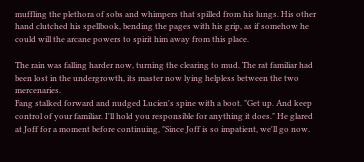muffling the plethora of sobs and whimpers that spilled from his lungs. His other hand clutched his spellbook, bending the pages with his grip, as if somehow he could will the arcane powers to spirit him away from this place.

The rain was falling harder now, turning the clearing to mud. The rat familiar had been lost in the undergrowth, its master now lying helpless between the two mercenaries.
Fang stalked forward and nudged Lucien's spine with a boot. "Get up. And keep control of your familiar. I'll hold you responsible for anything it does." He glared at Joff for a moment before continuing, "Since Joff is so impatient, we'll go now.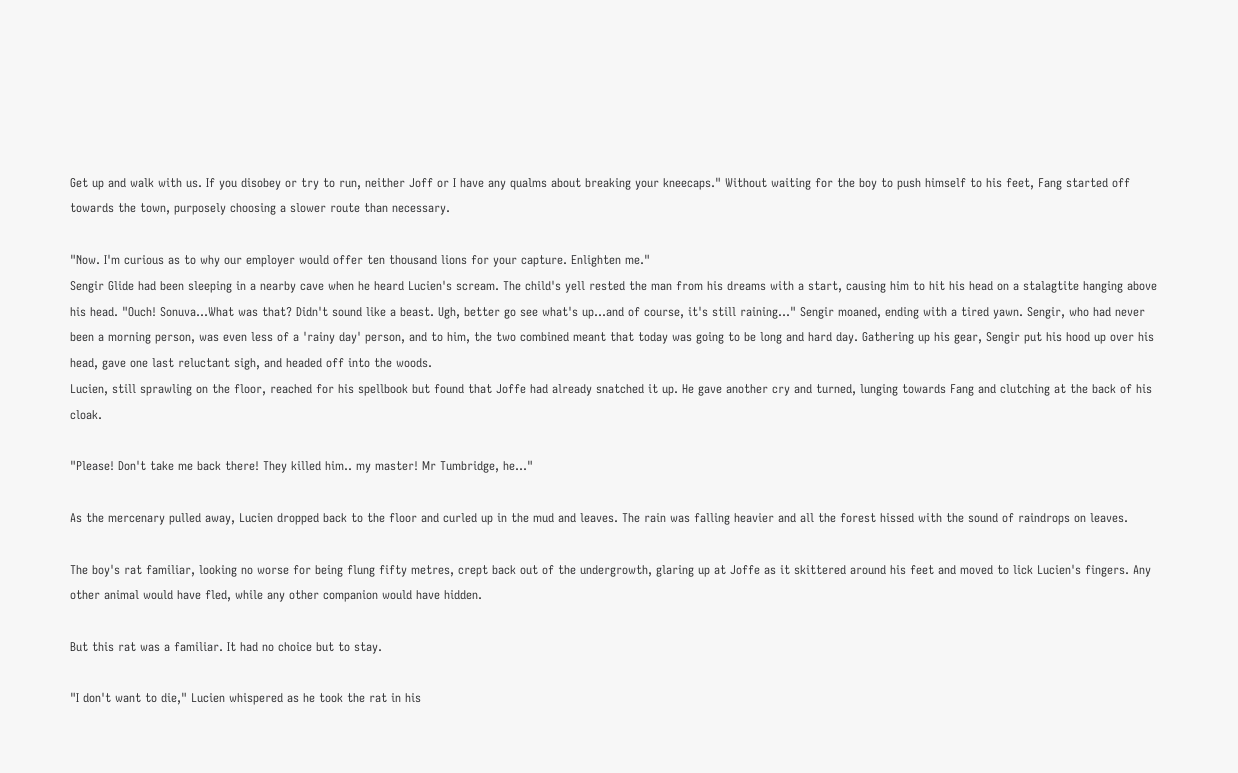Get up and walk with us. If you disobey or try to run, neither Joff or I have any qualms about breaking your kneecaps." Without waiting for the boy to push himself to his feet, Fang started off towards the town, purposely choosing a slower route than necessary.

"Now. I'm curious as to why our employer would offer ten thousand lions for your capture. Enlighten me."
Sengir Glide had been sleeping in a nearby cave when he heard Lucien's scream. The child's yell rested the man from his dreams with a start, causing him to hit his head on a stalagtite hanging above his head. "Ouch! Sonuva...What was that? Didn't sound like a beast. Ugh, better go see what's up...and of course, it's still raining..." Sengir moaned, ending with a tired yawn. Sengir, who had never been a morning person, was even less of a 'rainy day' person, and to him, the two combined meant that today was going to be long and hard day. Gathering up his gear, Sengir put his hood up over his head, gave one last reluctant sigh, and headed off into the woods.
Lucien, still sprawling on the floor, reached for his spellbook but found that Joffe had already snatched it up. He gave another cry and turned, lunging towards Fang and clutching at the back of his cloak.

"Please! Don't take me back there! They killed him.. my master! Mr Tumbridge, he..."

As the mercenary pulled away, Lucien dropped back to the floor and curled up in the mud and leaves. The rain was falling heavier and all the forest hissed with the sound of raindrops on leaves.

The boy's rat familiar, looking no worse for being flung fifty metres, crept back out of the undergrowth, glaring up at Joffe as it skittered around his feet and moved to lick Lucien's fingers. Any other animal would have fled, while any other companion would have hidden.

But this rat was a familiar. It had no choice but to stay.

"I don't want to die," Lucien whispered as he took the rat in his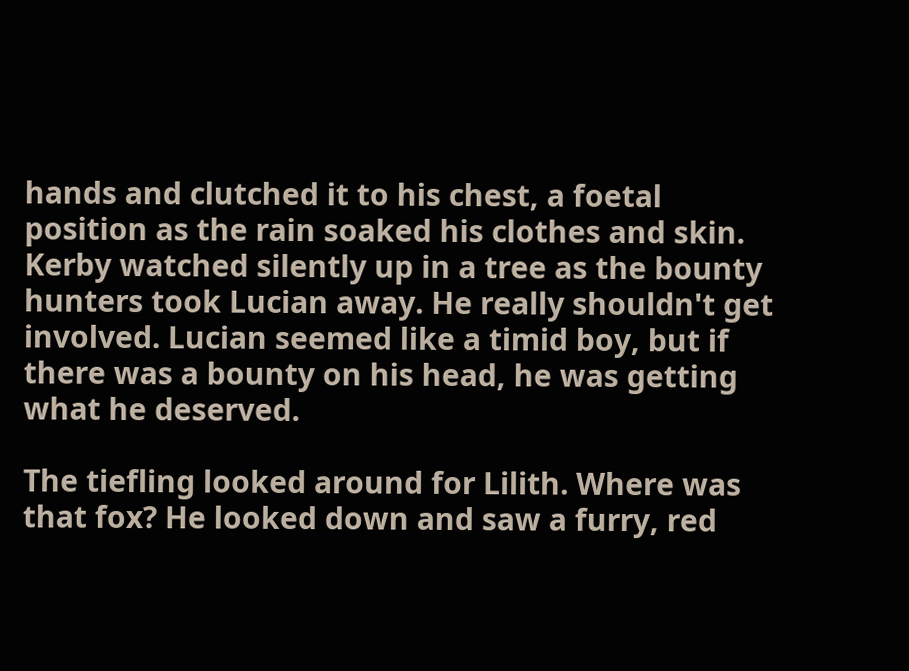hands and clutched it to his chest, a foetal position as the rain soaked his clothes and skin.
Kerby watched silently up in a tree as the bounty hunters took Lucian away. He really shouldn't get involved. Lucian seemed like a timid boy, but if there was a bounty on his head, he was getting what he deserved.

The tiefling looked around for Lilith. Where was that fox? He looked down and saw a furry, red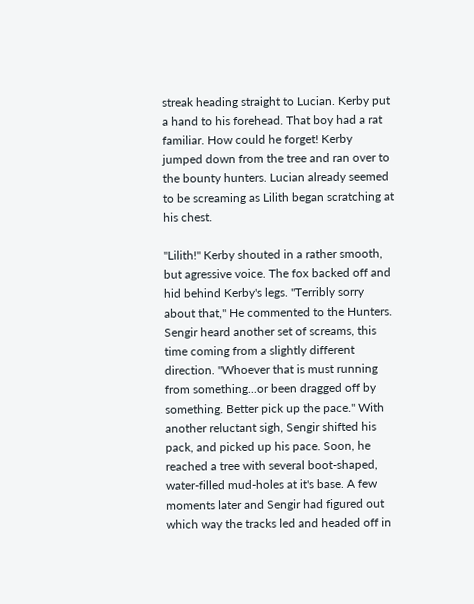streak heading straight to Lucian. Kerby put a hand to his forehead. That boy had a rat familiar. How could he forget! Kerby jumped down from the tree and ran over to the bounty hunters. Lucian already seemed to be screaming as Lilith began scratching at his chest.

"Lilith!" Kerby shouted in a rather smooth, but agressive voice. The fox backed off and hid behind Kerby's legs. "Terribly sorry about that," He commented to the Hunters.
Sengir heard another set of screams, this time coming from a slightly different direction. "Whoever that is must running from something...or been dragged off by something. Better pick up the pace." With another reluctant sigh, Sengir shifted his pack, and picked up his pace. Soon, he reached a tree with several boot-shaped, water-filled mud-holes at it's base. A few moments later and Sengir had figured out which way the tracks led and headed off in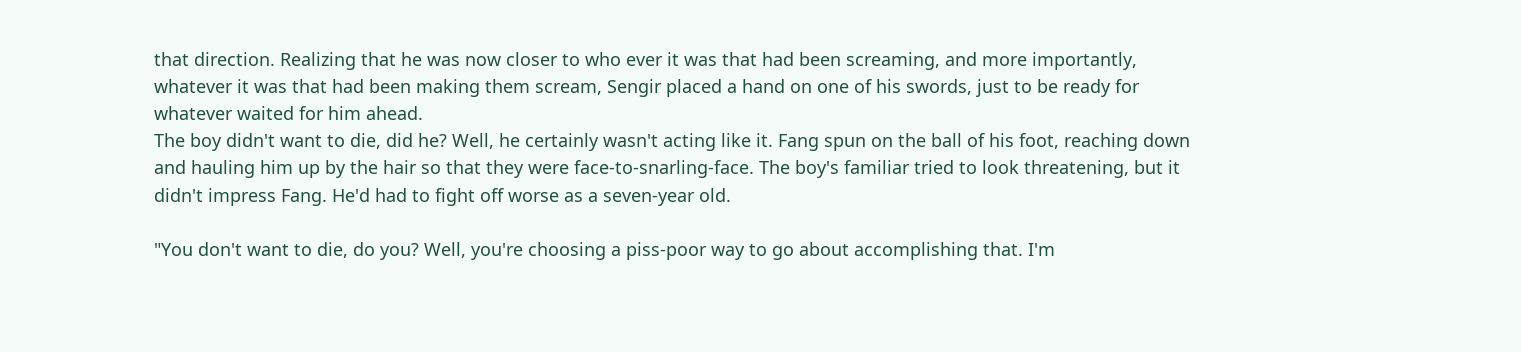that direction. Realizing that he was now closer to who ever it was that had been screaming, and more importantly, whatever it was that had been making them scream, Sengir placed a hand on one of his swords, just to be ready for whatever waited for him ahead.
The boy didn't want to die, did he? Well, he certainly wasn't acting like it. Fang spun on the ball of his foot, reaching down and hauling him up by the hair so that they were face-to-snarling-face. The boy's familiar tried to look threatening, but it didn't impress Fang. He'd had to fight off worse as a seven-year old.

"You don't want to die, do you? Well, you're choosing a piss-poor way to go about accomplishing that. I'm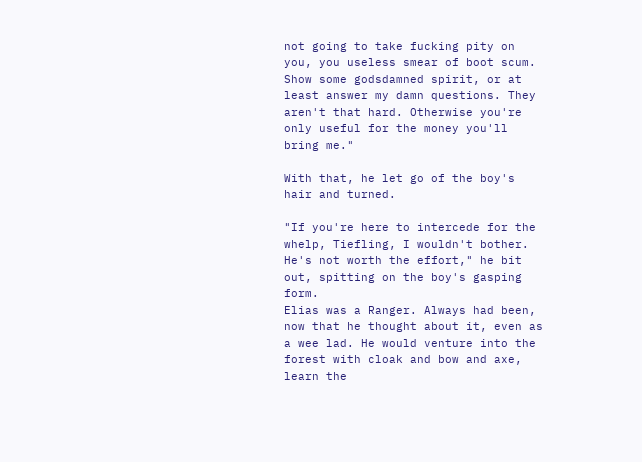not going to take fucking pity on you, you useless smear of boot scum. Show some godsdamned spirit, or at least answer my damn questions. They aren't that hard. Otherwise you're only useful for the money you'll bring me."

With that, he let go of the boy's hair and turned.

"If you're here to intercede for the whelp, Tiefling, I wouldn't bother. He's not worth the effort," he bit out, spitting on the boy's gasping form.
Elias was a Ranger. Always had been, now that he thought about it, even as a wee lad. He would venture into the forest with cloak and bow and axe, learn the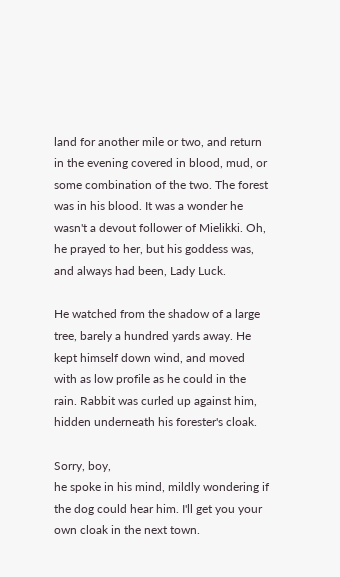land for another mile or two, and return in the evening covered in blood, mud, or some combination of the two. The forest was in his blood. It was a wonder he wasn't a devout follower of Mielikki. Oh, he prayed to her, but his goddess was, and always had been, Lady Luck.

He watched from the shadow of a large tree, barely a hundred yards away. He kept himself down wind, and moved with as low profile as he could in the rain. Rabbit was curled up against him, hidden underneath his forester's cloak.

Sorry, boy,
he spoke in his mind, mildly wondering if the dog could hear him. I'll get you your own cloak in the next town.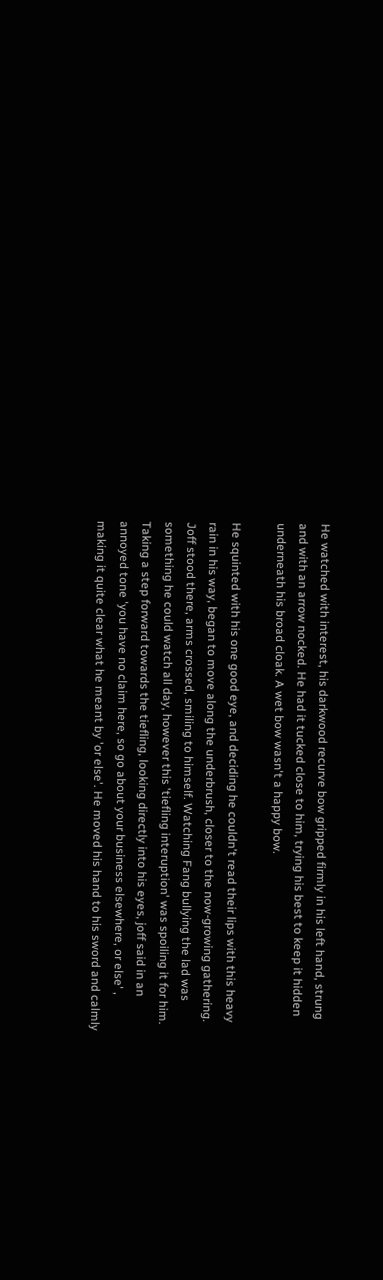He watched with interest, his darkwood recurve bow gripped firmly in his left hand, strung and with an arrow nocked. He had it tucked close to him, trying his best to keep it hidden underneath his broad cloak. A wet bow wasn't a happy bow.

He squinted with his one good eye, and deciding he couldn't read their lips with this heavy rain in his way, began to move along the underbrush, closer to the now-growing gathering.
Joff stood there, arms crossed, smiling to himself. Watching Fang bullying the lad was something he could watch all day, however this 'tiefling interuption' was spoiling it for him. Taking a step forward towards the tiefling, looking directly into his eyes, joff said in an annoyed tone 'you have no claim here, so go about your business elsewhere, or else' , making it quite clear what he meant by 'or else'. He moved his hand to his sword and calmly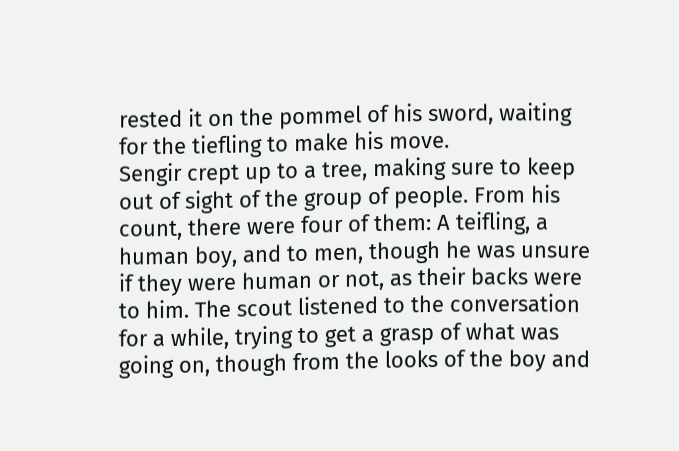rested it on the pommel of his sword, waiting for the tiefling to make his move.
Sengir crept up to a tree, making sure to keep out of sight of the group of people. From his count, there were four of them: A teifling, a human boy, and to men, though he was unsure if they were human or not, as their backs were to him. The scout listened to the conversation for a while, trying to get a grasp of what was going on, though from the looks of the boy and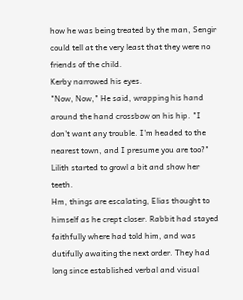how he was being treated by the man, Sengir could tell at the very least that they were no friends of the child.
Kerby narrowed his eyes.
"Now, Now," He said, wrapping his hand around the hand crossbow on his hip. "I don't want any trouble. I'm headed to the nearest town, and I presume you are too?"
Lilith started to growl a bit and show her teeth.
Hm, things are escalating, Elias thought to himself as he crept closer. Rabbit had stayed faithfully where had told him, and was dutifully awaiting the next order. They had long since established verbal and visual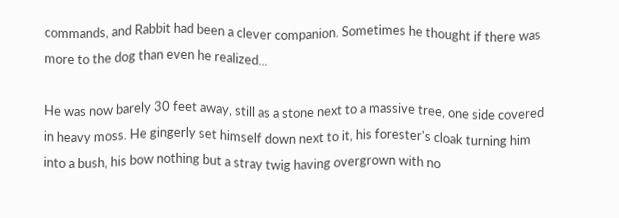commands, and Rabbit had been a clever companion. Sometimes he thought if there was more to the dog than even he realized...

He was now barely 30 feet away, still as a stone next to a massive tree, one side covered in heavy moss. He gingerly set himself down next to it, his forester's cloak turning him into a bush, his bow nothing but a stray twig having overgrown with no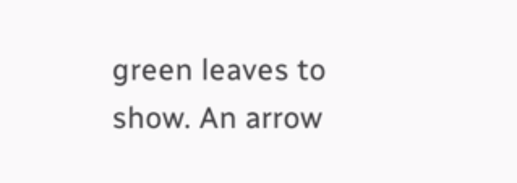green leaves to show. An arrow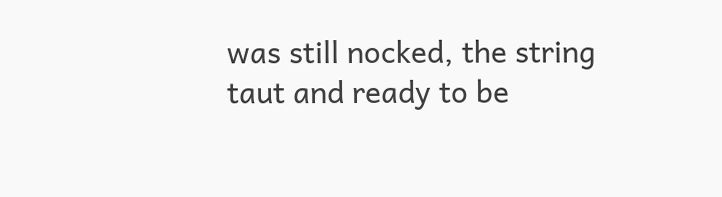was still nocked, the string taut and ready to be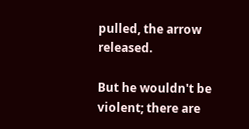pulled, the arrow released.

But he wouldn't be violent; there are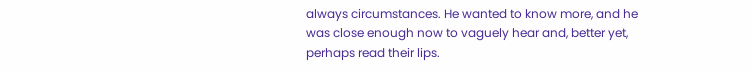always circumstances. He wanted to know more, and he was close enough now to vaguely hear and, better yet, perhaps read their lips.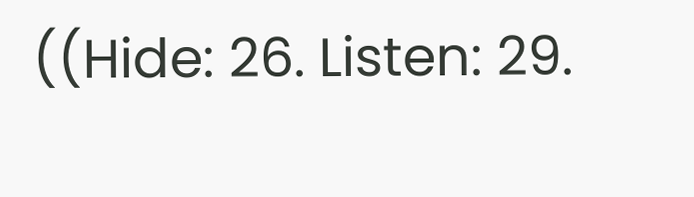((Hide: 26. Listen: 29.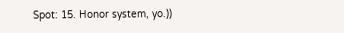Spot: 15. Honor system, yo.))